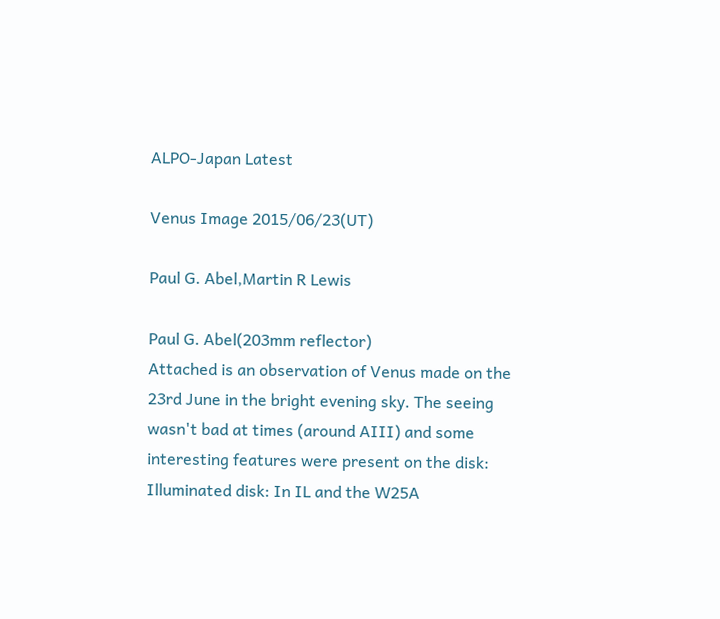ALPO-Japan Latest

Venus Image 2015/06/23(UT)

Paul G. Abel,Martin R Lewis

Paul G. Abel(203mm reflector)
Attached is an observation of Venus made on the 23rd June in the bright evening sky. The seeing wasn't bad at times (around AIII) and some interesting features were present on the disk:
Illuminated disk: In IL and the W25A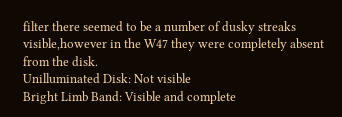filter there seemed to be a number of dusky streaks visible,however in the W47 they were completely absent from the disk.
Unilluminated Disk: Not visible
Bright Limb Band: Visible and complete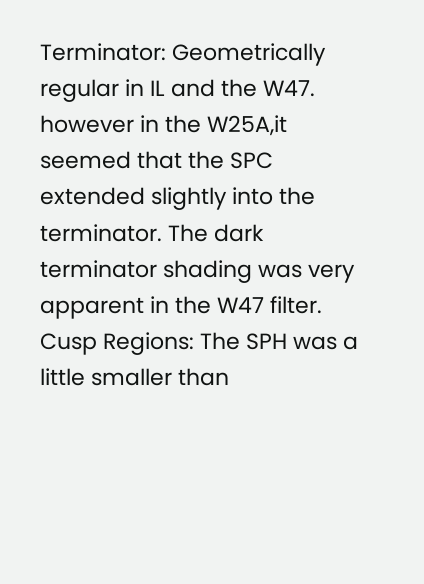Terminator: Geometrically regular in IL and the W47. however in the W25A,it seemed that the SPC extended slightly into the terminator. The dark terminator shading was very apparent in the W47 filter.
Cusp Regions: The SPH was a little smaller than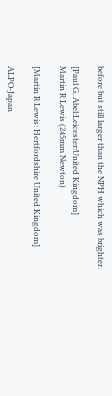before but still larger than the NPH which was brighter.

[Paul G. Abel:Leicester:United Kingdom]
Martin R Lewis (245mm Newton)

[Martin R Lewis: Hertfordshire United Kingdom]

ALPO-Japan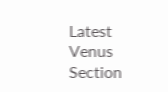Latest Venus Section